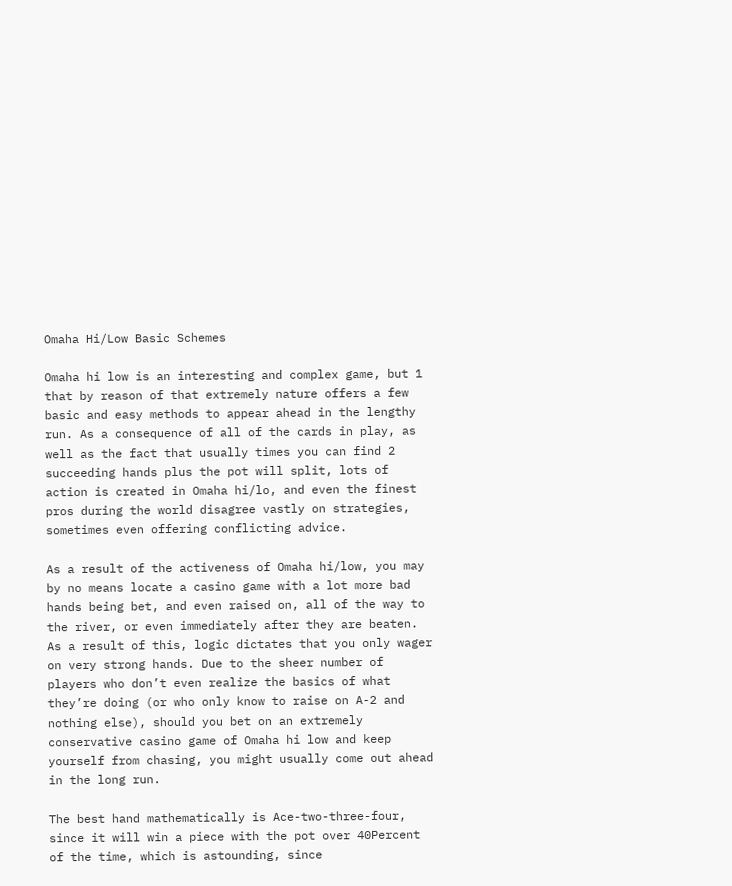Omaha Hi/Low Basic Schemes

Omaha hi low is an interesting and complex game, but 1 that by reason of that extremely nature offers a few basic and easy methods to appear ahead in the lengthy run. As a consequence of all of the cards in play, as well as the fact that usually times you can find 2 succeeding hands plus the pot will split, lots of action is created in Omaha hi/lo, and even the finest pros during the world disagree vastly on strategies, sometimes even offering conflicting advice.

As a result of the activeness of Omaha hi/low, you may by no means locate a casino game with a lot more bad hands being bet, and even raised on, all of the way to the river, or even immediately after they are beaten. As a result of this, logic dictates that you only wager on very strong hands. Due to the sheer number of players who don’t even realize the basics of what they’re doing (or who only know to raise on A-2 and nothing else), should you bet on an extremely conservative casino game of Omaha hi low and keep yourself from chasing, you might usually come out ahead in the long run.

The best hand mathematically is Ace-two-three-four, since it will win a piece with the pot over 40Percent of the time, which is astounding, since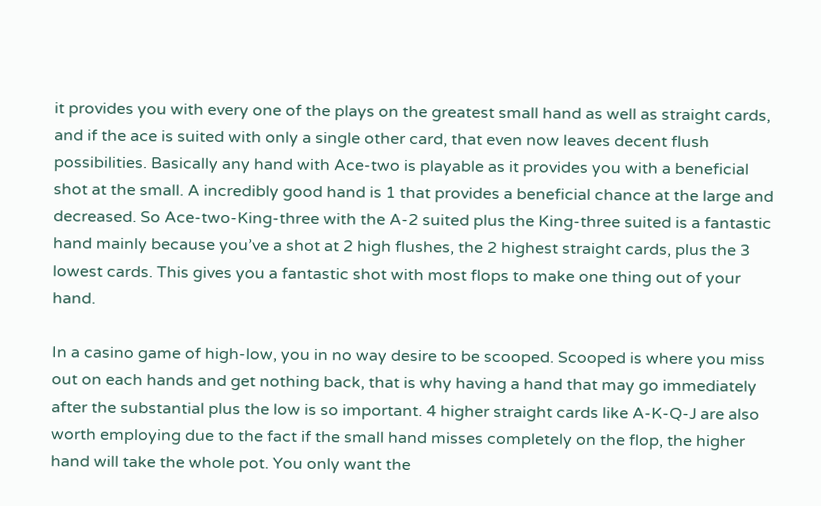it provides you with every one of the plays on the greatest small hand as well as straight cards, and if the ace is suited with only a single other card, that even now leaves decent flush possibilities. Basically any hand with Ace-two is playable as it provides you with a beneficial shot at the small. A incredibly good hand is 1 that provides a beneficial chance at the large and decreased. So Ace-two-King-three with the A-2 suited plus the King-three suited is a fantastic hand mainly because you’ve a shot at 2 high flushes, the 2 highest straight cards, plus the 3 lowest cards. This gives you a fantastic shot with most flops to make one thing out of your hand.

In a casino game of high-low, you in no way desire to be scooped. Scooped is where you miss out on each hands and get nothing back, that is why having a hand that may go immediately after the substantial plus the low is so important. 4 higher straight cards like A-K-Q-J are also worth employing due to the fact if the small hand misses completely on the flop, the higher hand will take the whole pot. You only want the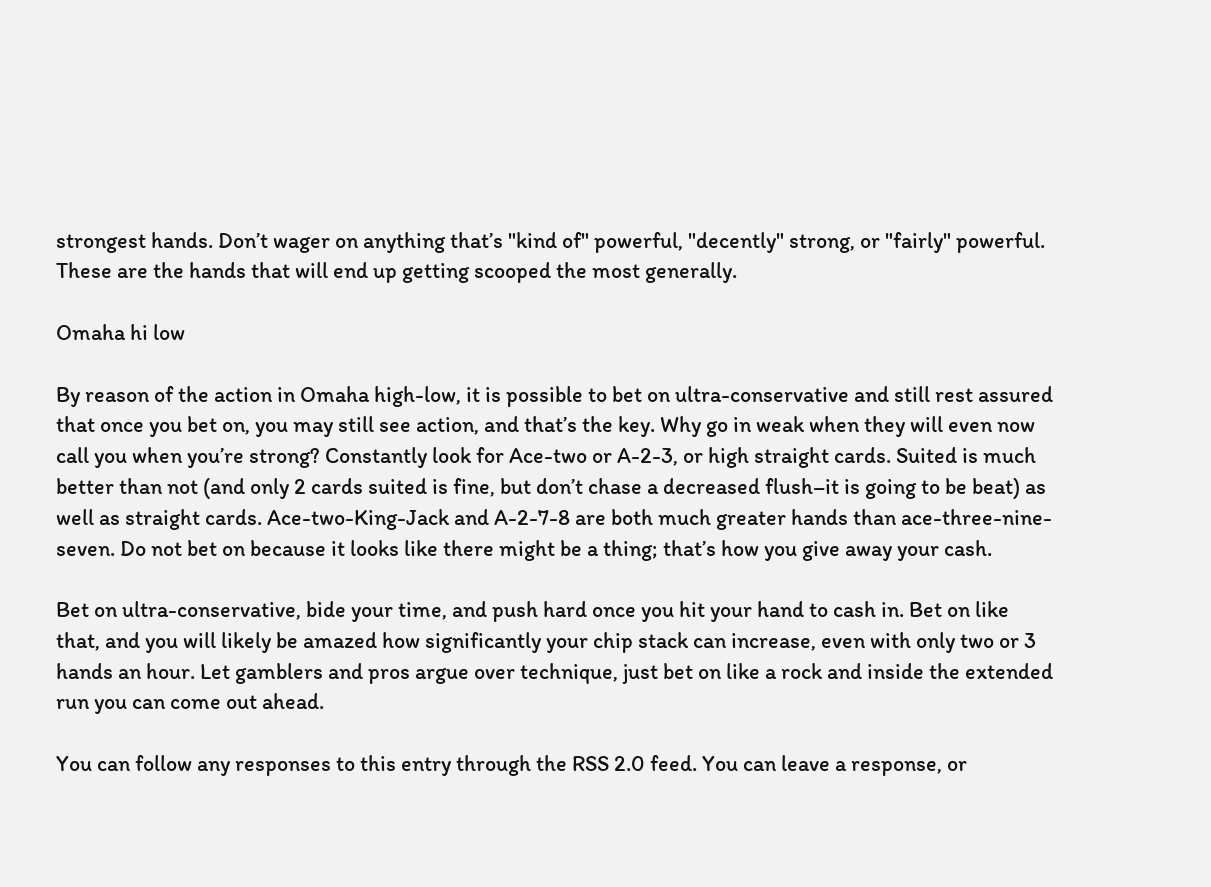strongest hands. Don’t wager on anything that’s "kind of" powerful, "decently" strong, or "fairly" powerful. These are the hands that will end up getting scooped the most generally.

Omaha hi low

By reason of the action in Omaha high-low, it is possible to bet on ultra-conservative and still rest assured that once you bet on, you may still see action, and that’s the key. Why go in weak when they will even now call you when you’re strong? Constantly look for Ace-two or A-2-3, or high straight cards. Suited is much better than not (and only 2 cards suited is fine, but don’t chase a decreased flush–it is going to be beat) as well as straight cards. Ace-two-King-Jack and A-2-7-8 are both much greater hands than ace-three-nine-seven. Do not bet on because it looks like there might be a thing; that’s how you give away your cash.

Bet on ultra-conservative, bide your time, and push hard once you hit your hand to cash in. Bet on like that, and you will likely be amazed how significantly your chip stack can increase, even with only two or 3 hands an hour. Let gamblers and pros argue over technique, just bet on like a rock and inside the extended run you can come out ahead.

You can follow any responses to this entry through the RSS 2.0 feed. You can leave a response, or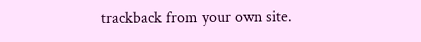trackback from your own site.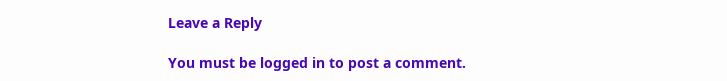Leave a Reply

You must be logged in to post a comment.